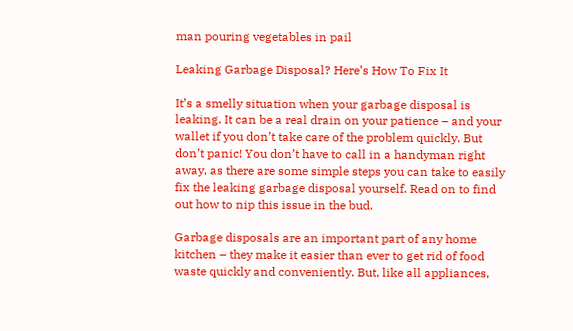man pouring vegetables in pail

Leaking Garbage Disposal? Here’s How To Fix It

It’s a smelly situation when your garbage disposal is leaking. It can be a real drain on your patience – and your wallet if you don’t take care of the problem quickly. But don’t panic! You don’t have to call in a handyman right away, as there are some simple steps you can take to easily fix the leaking garbage disposal yourself. Read on to find out how to nip this issue in the bud.

Garbage disposals are an important part of any home kitchen – they make it easier than ever to get rid of food waste quickly and conveniently. But, like all appliances,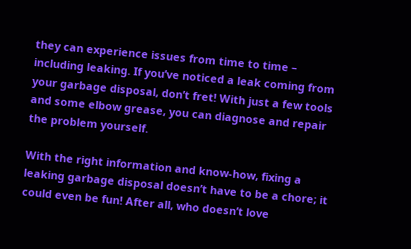they can experience issues from time to time – including leaking. If you’ve noticed a leak coming from your garbage disposal, don’t fret! With just a few tools and some elbow grease, you can diagnose and repair the problem yourself.

With the right information and know-how, fixing a leaking garbage disposal doesn’t have to be a chore; it could even be fun! After all, who doesn’t love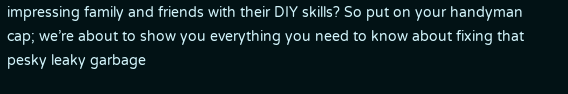impressing family and friends with their DIY skills? So put on your handyman cap; we’re about to show you everything you need to know about fixing that pesky leaky garbage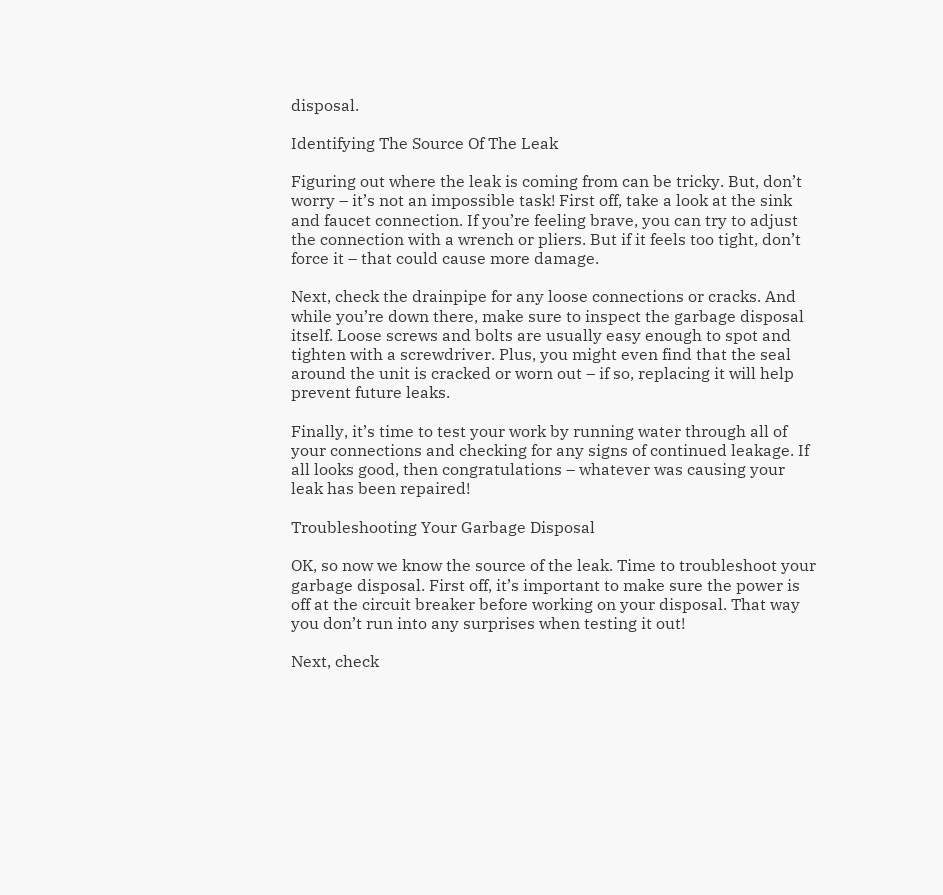disposal.

Identifying The Source Of The Leak

Figuring out where the leak is coming from can be tricky. But, don’t worry – it’s not an impossible task! First off, take a look at the sink and faucet connection. If you’re feeling brave, you can try to adjust the connection with a wrench or pliers. But if it feels too tight, don’t force it – that could cause more damage.

Next, check the drainpipe for any loose connections or cracks. And while you’re down there, make sure to inspect the garbage disposal itself. Loose screws and bolts are usually easy enough to spot and tighten with a screwdriver. Plus, you might even find that the seal around the unit is cracked or worn out – if so, replacing it will help prevent future leaks.

Finally, it’s time to test your work by running water through all of your connections and checking for any signs of continued leakage. If all looks good, then congratulations – whatever was causing your leak has been repaired!

Troubleshooting Your Garbage Disposal

OK, so now we know the source of the leak. Time to troubleshoot your garbage disposal. First off, it’s important to make sure the power is off at the circuit breaker before working on your disposal. That way you don’t run into any surprises when testing it out!

Next, check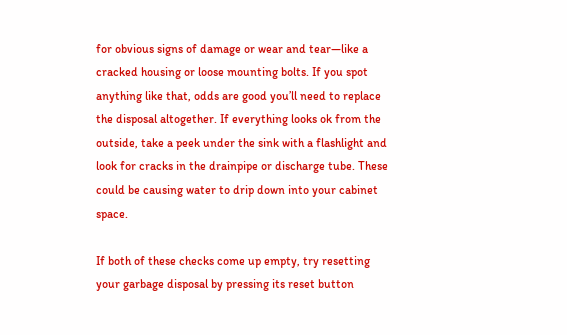for obvious signs of damage or wear and tear—like a cracked housing or loose mounting bolts. If you spot anything like that, odds are good you’ll need to replace the disposal altogether. If everything looks ok from the outside, take a peek under the sink with a flashlight and look for cracks in the drainpipe or discharge tube. These could be causing water to drip down into your cabinet space.

If both of these checks come up empty, try resetting your garbage disposal by pressing its reset button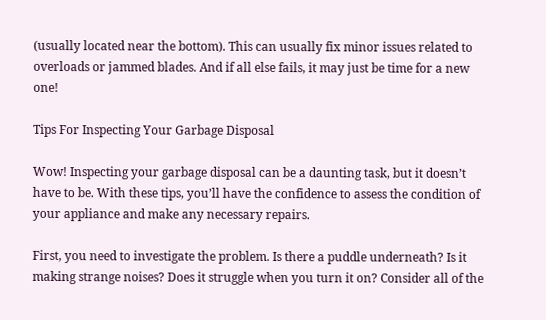(usually located near the bottom). This can usually fix minor issues related to overloads or jammed blades. And if all else fails, it may just be time for a new one!

Tips For Inspecting Your Garbage Disposal

Wow! Inspecting your garbage disposal can be a daunting task, but it doesn’t have to be. With these tips, you’ll have the confidence to assess the condition of your appliance and make any necessary repairs.

First, you need to investigate the problem. Is there a puddle underneath? Is it making strange noises? Does it struggle when you turn it on? Consider all of the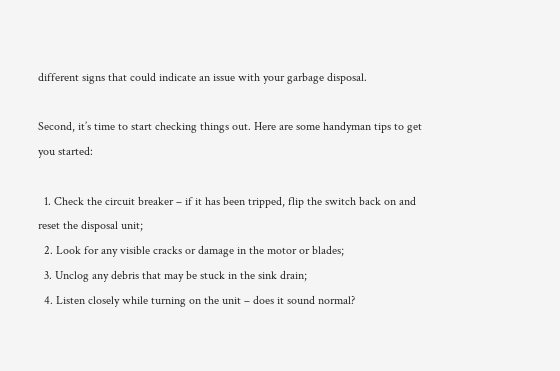different signs that could indicate an issue with your garbage disposal.

Second, it’s time to start checking things out. Here are some handyman tips to get you started:

  1. Check the circuit breaker – if it has been tripped, flip the switch back on and reset the disposal unit;
  2. Look for any visible cracks or damage in the motor or blades;
  3. Unclog any debris that may be stuck in the sink drain;
  4. Listen closely while turning on the unit – does it sound normal?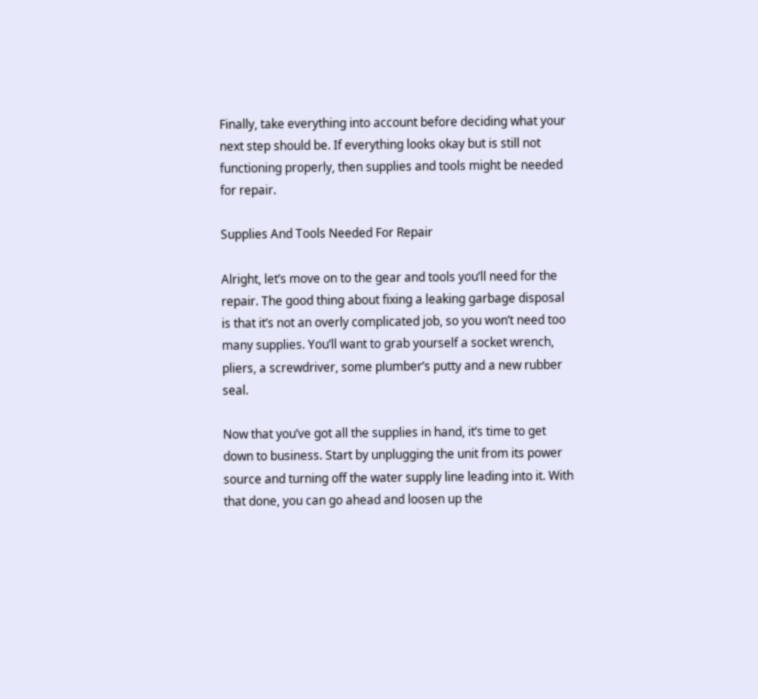Finally, take everything into account before deciding what your next step should be. If everything looks okay but is still not functioning properly, then supplies and tools might be needed for repair.

Supplies And Tools Needed For Repair

Alright, let’s move on to the gear and tools you’ll need for the repair. The good thing about fixing a leaking garbage disposal is that it’s not an overly complicated job, so you won’t need too many supplies. You’ll want to grab yourself a socket wrench, pliers, a screwdriver, some plumber’s putty and a new rubber seal.

Now that you’ve got all the supplies in hand, it’s time to get down to business. Start by unplugging the unit from its power source and turning off the water supply line leading into it. With that done, you can go ahead and loosen up the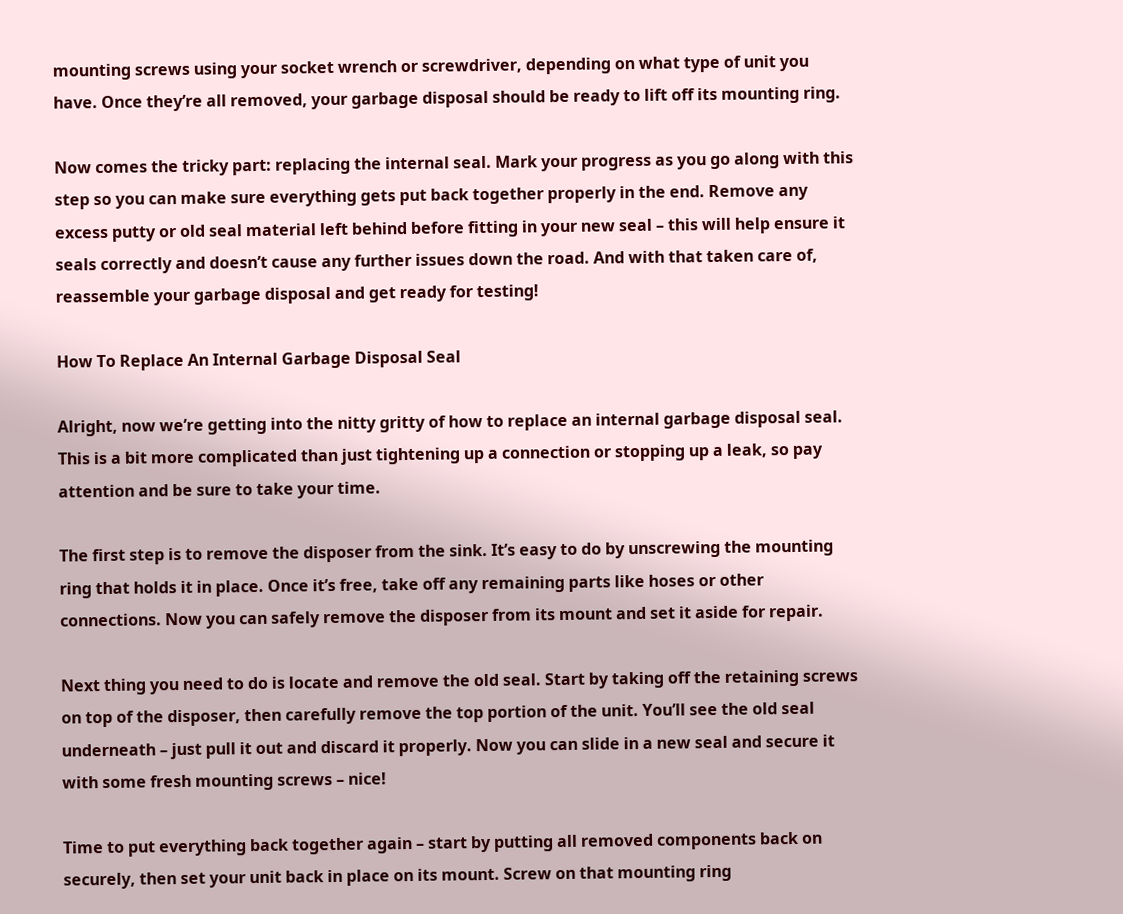mounting screws using your socket wrench or screwdriver, depending on what type of unit you have. Once they’re all removed, your garbage disposal should be ready to lift off its mounting ring.

Now comes the tricky part: replacing the internal seal. Mark your progress as you go along with this step so you can make sure everything gets put back together properly in the end. Remove any excess putty or old seal material left behind before fitting in your new seal – this will help ensure it seals correctly and doesn’t cause any further issues down the road. And with that taken care of, reassemble your garbage disposal and get ready for testing!

How To Replace An Internal Garbage Disposal Seal

Alright, now we’re getting into the nitty gritty of how to replace an internal garbage disposal seal. This is a bit more complicated than just tightening up a connection or stopping up a leak, so pay attention and be sure to take your time.

The first step is to remove the disposer from the sink. It’s easy to do by unscrewing the mounting ring that holds it in place. Once it’s free, take off any remaining parts like hoses or other connections. Now you can safely remove the disposer from its mount and set it aside for repair.

Next thing you need to do is locate and remove the old seal. Start by taking off the retaining screws on top of the disposer, then carefully remove the top portion of the unit. You’ll see the old seal underneath – just pull it out and discard it properly. Now you can slide in a new seal and secure it with some fresh mounting screws – nice!

Time to put everything back together again – start by putting all removed components back on securely, then set your unit back in place on its mount. Screw on that mounting ring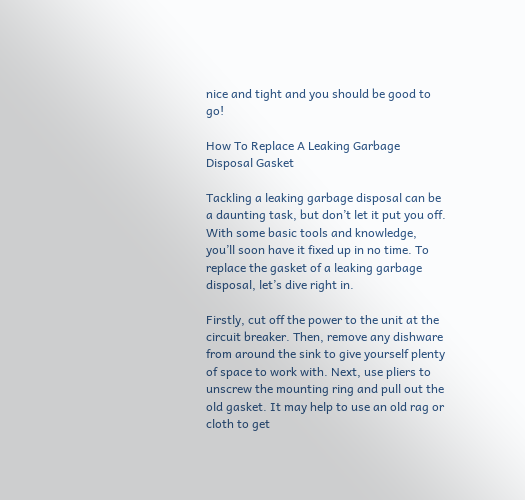nice and tight and you should be good to go!

How To Replace A Leaking Garbage Disposal Gasket

Tackling a leaking garbage disposal can be a daunting task, but don’t let it put you off. With some basic tools and knowledge, you’ll soon have it fixed up in no time. To replace the gasket of a leaking garbage disposal, let’s dive right in.

Firstly, cut off the power to the unit at the circuit breaker. Then, remove any dishware from around the sink to give yourself plenty of space to work with. Next, use pliers to unscrew the mounting ring and pull out the old gasket. It may help to use an old rag or cloth to get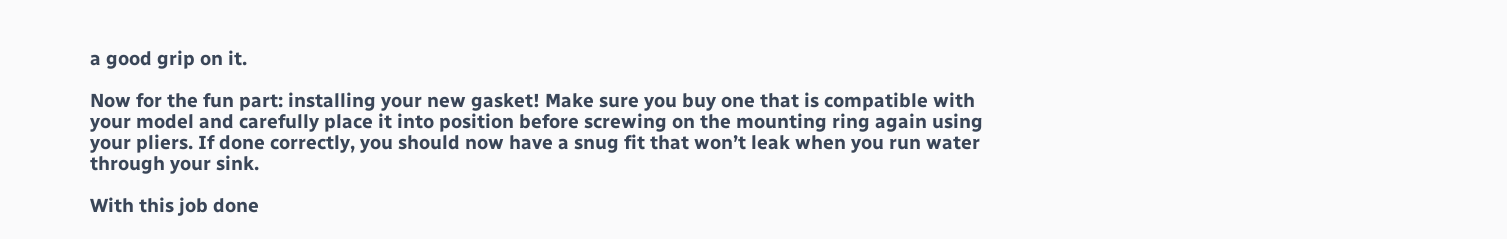a good grip on it.

Now for the fun part: installing your new gasket! Make sure you buy one that is compatible with your model and carefully place it into position before screwing on the mounting ring again using your pliers. If done correctly, you should now have a snug fit that won’t leak when you run water through your sink.

With this job done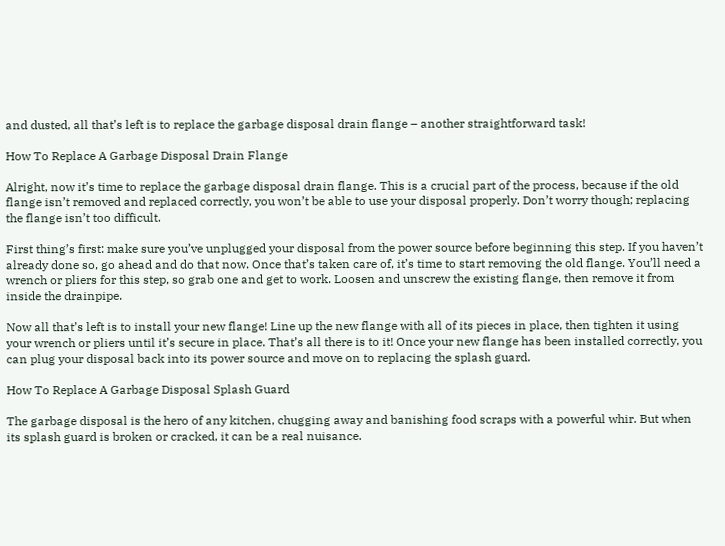and dusted, all that’s left is to replace the garbage disposal drain flange – another straightforward task!

How To Replace A Garbage Disposal Drain Flange

Alright, now it’s time to replace the garbage disposal drain flange. This is a crucial part of the process, because if the old flange isn’t removed and replaced correctly, you won’t be able to use your disposal properly. Don’t worry though; replacing the flange isn’t too difficult.

First thing’s first: make sure you’ve unplugged your disposal from the power source before beginning this step. If you haven’t already done so, go ahead and do that now. Once that’s taken care of, it’s time to start removing the old flange. You’ll need a wrench or pliers for this step, so grab one and get to work. Loosen and unscrew the existing flange, then remove it from inside the drainpipe.

Now all that’s left is to install your new flange! Line up the new flange with all of its pieces in place, then tighten it using your wrench or pliers until it’s secure in place. That’s all there is to it! Once your new flange has been installed correctly, you can plug your disposal back into its power source and move on to replacing the splash guard.

How To Replace A Garbage Disposal Splash Guard

The garbage disposal is the hero of any kitchen, chugging away and banishing food scraps with a powerful whir. But when its splash guard is broken or cracked, it can be a real nuisance.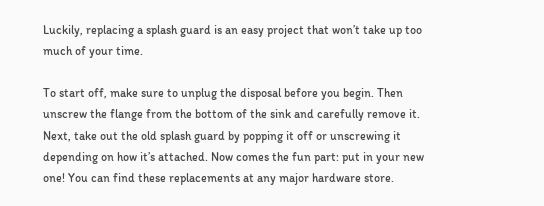Luckily, replacing a splash guard is an easy project that won’t take up too much of your time.

To start off, make sure to unplug the disposal before you begin. Then unscrew the flange from the bottom of the sink and carefully remove it. Next, take out the old splash guard by popping it off or unscrewing it depending on how it’s attached. Now comes the fun part: put in your new one! You can find these replacements at any major hardware store.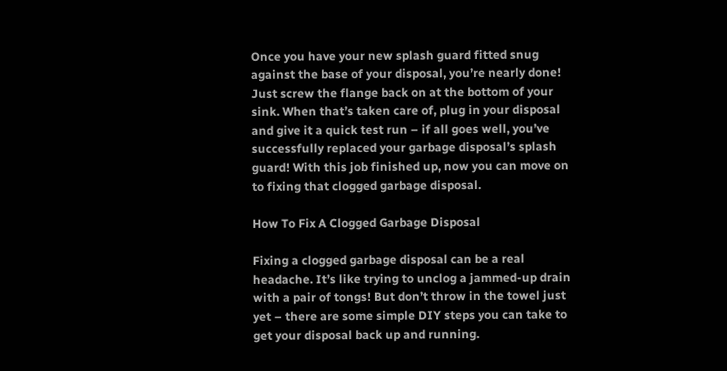Once you have your new splash guard fitted snug against the base of your disposal, you’re nearly done! Just screw the flange back on at the bottom of your sink. When that’s taken care of, plug in your disposal and give it a quick test run – if all goes well, you’ve successfully replaced your garbage disposal’s splash guard! With this job finished up, now you can move on to fixing that clogged garbage disposal.

How To Fix A Clogged Garbage Disposal

Fixing a clogged garbage disposal can be a real headache. It’s like trying to unclog a jammed-up drain with a pair of tongs! But don’t throw in the towel just yet – there are some simple DIY steps you can take to get your disposal back up and running.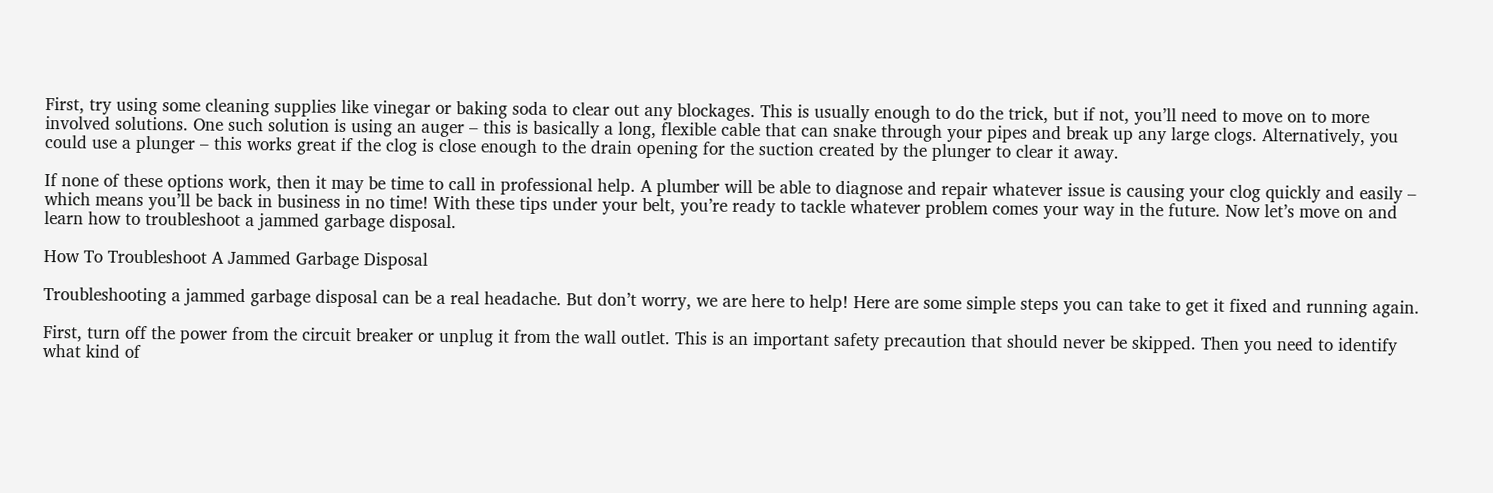First, try using some cleaning supplies like vinegar or baking soda to clear out any blockages. This is usually enough to do the trick, but if not, you’ll need to move on to more involved solutions. One such solution is using an auger – this is basically a long, flexible cable that can snake through your pipes and break up any large clogs. Alternatively, you could use a plunger – this works great if the clog is close enough to the drain opening for the suction created by the plunger to clear it away.

If none of these options work, then it may be time to call in professional help. A plumber will be able to diagnose and repair whatever issue is causing your clog quickly and easily – which means you’ll be back in business in no time! With these tips under your belt, you’re ready to tackle whatever problem comes your way in the future. Now let’s move on and learn how to troubleshoot a jammed garbage disposal.

How To Troubleshoot A Jammed Garbage Disposal

Troubleshooting a jammed garbage disposal can be a real headache. But don’t worry, we are here to help! Here are some simple steps you can take to get it fixed and running again.

First, turn off the power from the circuit breaker or unplug it from the wall outlet. This is an important safety precaution that should never be skipped. Then you need to identify what kind of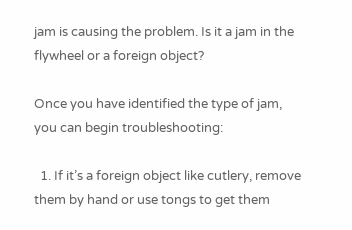jam is causing the problem. Is it a jam in the flywheel or a foreign object?

Once you have identified the type of jam, you can begin troubleshooting:

  1. If it’s a foreign object like cutlery, remove them by hand or use tongs to get them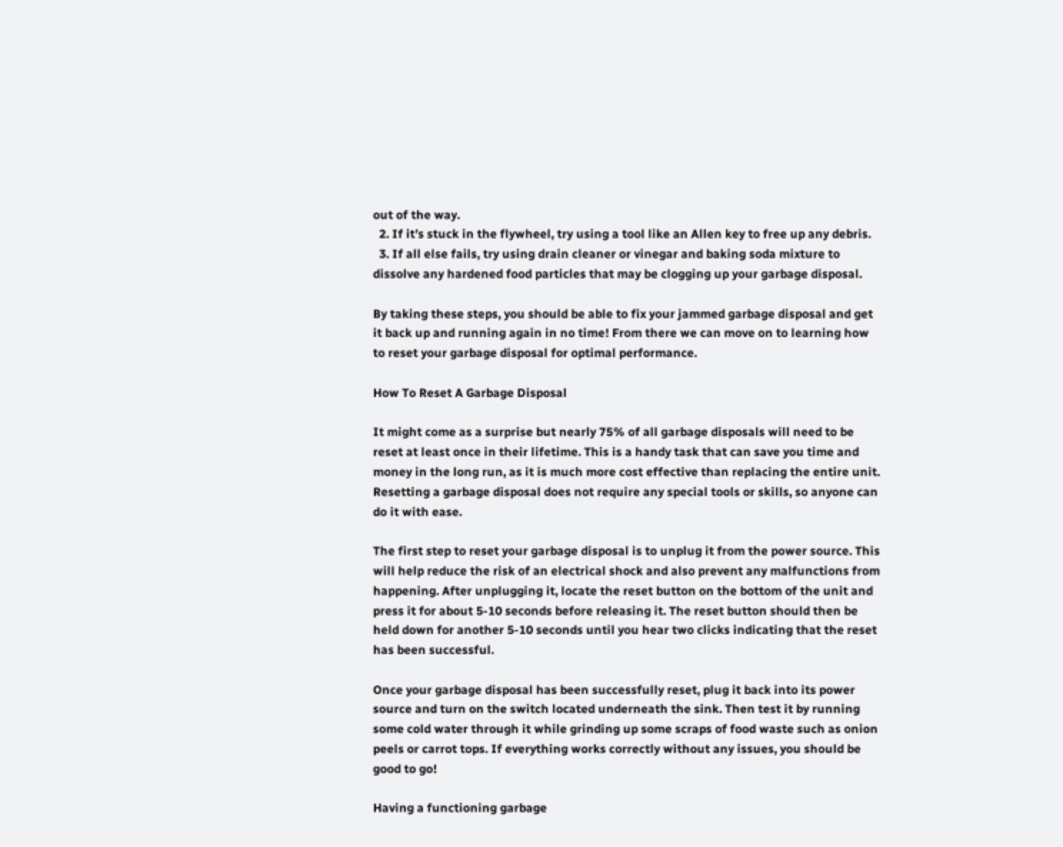out of the way.
  2. If it’s stuck in the flywheel, try using a tool like an Allen key to free up any debris.
  3. If all else fails, try using drain cleaner or vinegar and baking soda mixture to dissolve any hardened food particles that may be clogging up your garbage disposal.

By taking these steps, you should be able to fix your jammed garbage disposal and get it back up and running again in no time! From there we can move on to learning how to reset your garbage disposal for optimal performance.

How To Reset A Garbage Disposal

It might come as a surprise but nearly 75% of all garbage disposals will need to be reset at least once in their lifetime. This is a handy task that can save you time and money in the long run, as it is much more cost effective than replacing the entire unit. Resetting a garbage disposal does not require any special tools or skills, so anyone can do it with ease.

The first step to reset your garbage disposal is to unplug it from the power source. This will help reduce the risk of an electrical shock and also prevent any malfunctions from happening. After unplugging it, locate the reset button on the bottom of the unit and press it for about 5-10 seconds before releasing it. The reset button should then be held down for another 5-10 seconds until you hear two clicks indicating that the reset has been successful.

Once your garbage disposal has been successfully reset, plug it back into its power source and turn on the switch located underneath the sink. Then test it by running some cold water through it while grinding up some scraps of food waste such as onion peels or carrot tops. If everything works correctly without any issues, you should be good to go!

Having a functioning garbage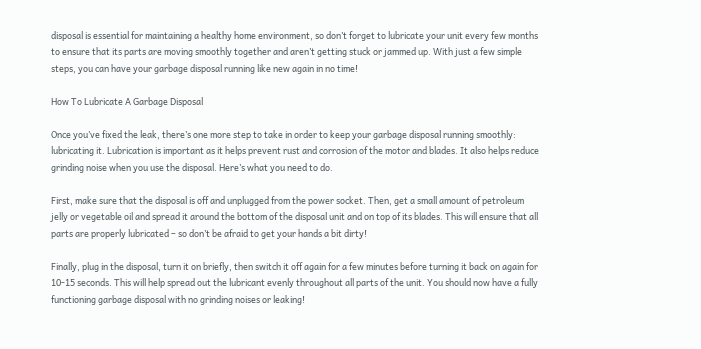disposal is essential for maintaining a healthy home environment, so don’t forget to lubricate your unit every few months to ensure that its parts are moving smoothly together and aren’t getting stuck or jammed up. With just a few simple steps, you can have your garbage disposal running like new again in no time!

How To Lubricate A Garbage Disposal

Once you’ve fixed the leak, there’s one more step to take in order to keep your garbage disposal running smoothly: lubricating it. Lubrication is important as it helps prevent rust and corrosion of the motor and blades. It also helps reduce grinding noise when you use the disposal. Here’s what you need to do.

First, make sure that the disposal is off and unplugged from the power socket. Then, get a small amount of petroleum jelly or vegetable oil and spread it around the bottom of the disposal unit and on top of its blades. This will ensure that all parts are properly lubricated – so don’t be afraid to get your hands a bit dirty!

Finally, plug in the disposal, turn it on briefly, then switch it off again for a few minutes before turning it back on again for 10-15 seconds. This will help spread out the lubricant evenly throughout all parts of the unit. You should now have a fully functioning garbage disposal with no grinding noises or leaking!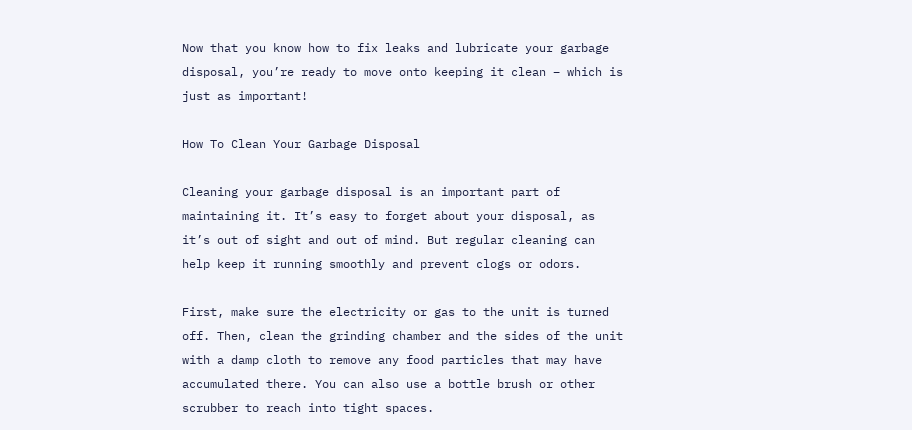Now that you know how to fix leaks and lubricate your garbage disposal, you’re ready to move onto keeping it clean – which is just as important!

How To Clean Your Garbage Disposal

Cleaning your garbage disposal is an important part of maintaining it. It’s easy to forget about your disposal, as it’s out of sight and out of mind. But regular cleaning can help keep it running smoothly and prevent clogs or odors.

First, make sure the electricity or gas to the unit is turned off. Then, clean the grinding chamber and the sides of the unit with a damp cloth to remove any food particles that may have accumulated there. You can also use a bottle brush or other scrubber to reach into tight spaces.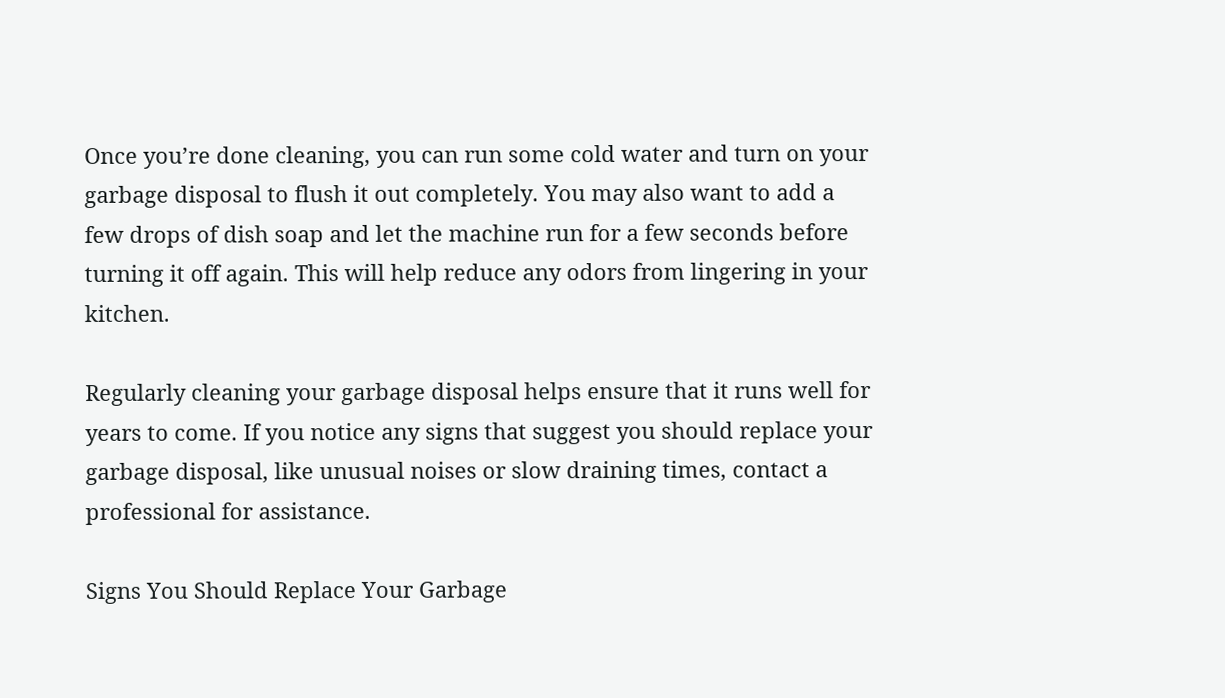Once you’re done cleaning, you can run some cold water and turn on your garbage disposal to flush it out completely. You may also want to add a few drops of dish soap and let the machine run for a few seconds before turning it off again. This will help reduce any odors from lingering in your kitchen.

Regularly cleaning your garbage disposal helps ensure that it runs well for years to come. If you notice any signs that suggest you should replace your garbage disposal, like unusual noises or slow draining times, contact a professional for assistance.

Signs You Should Replace Your Garbage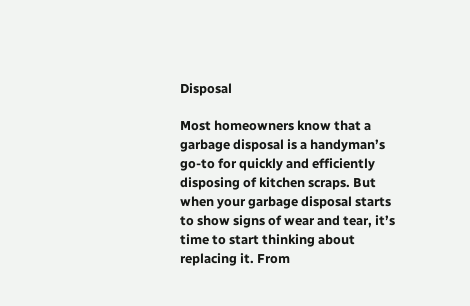Disposal

Most homeowners know that a garbage disposal is a handyman’s go-to for quickly and efficiently disposing of kitchen scraps. But when your garbage disposal starts to show signs of wear and tear, it’s time to start thinking about replacing it. From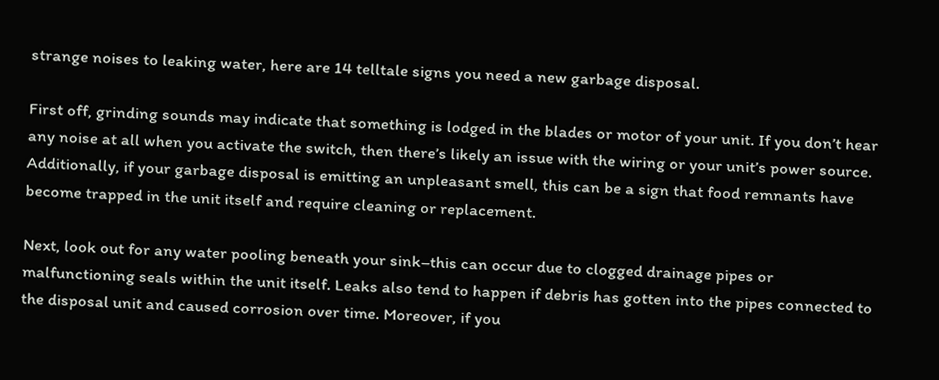strange noises to leaking water, here are 14 telltale signs you need a new garbage disposal.

First off, grinding sounds may indicate that something is lodged in the blades or motor of your unit. If you don’t hear any noise at all when you activate the switch, then there’s likely an issue with the wiring or your unit’s power source. Additionally, if your garbage disposal is emitting an unpleasant smell, this can be a sign that food remnants have become trapped in the unit itself and require cleaning or replacement.

Next, look out for any water pooling beneath your sink–this can occur due to clogged drainage pipes or malfunctioning seals within the unit itself. Leaks also tend to happen if debris has gotten into the pipes connected to the disposal unit and caused corrosion over time. Moreover, if you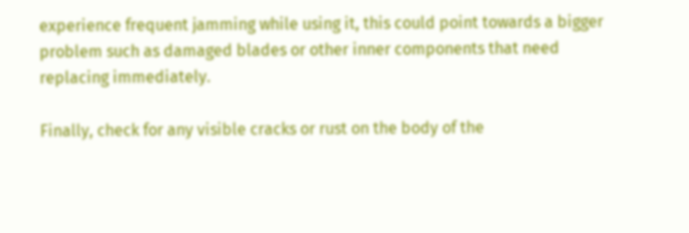experience frequent jamming while using it, this could point towards a bigger problem such as damaged blades or other inner components that need replacing immediately.

Finally, check for any visible cracks or rust on the body of the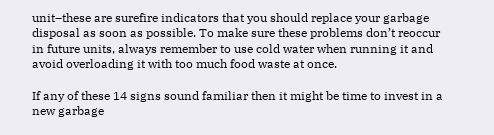unit–these are surefire indicators that you should replace your garbage disposal as soon as possible. To make sure these problems don’t reoccur in future units, always remember to use cold water when running it and avoid overloading it with too much food waste at once.

If any of these 14 signs sound familiar then it might be time to invest in a new garbage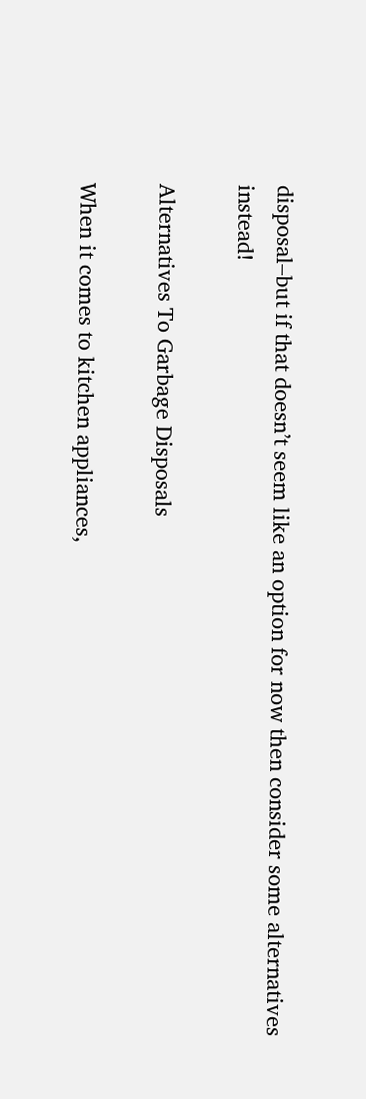disposal–but if that doesn’t seem like an option for now then consider some alternatives instead!

Alternatives To Garbage Disposals

When it comes to kitchen appliances,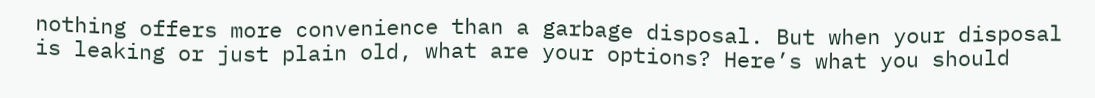nothing offers more convenience than a garbage disposal. But when your disposal is leaking or just plain old, what are your options? Here’s what you should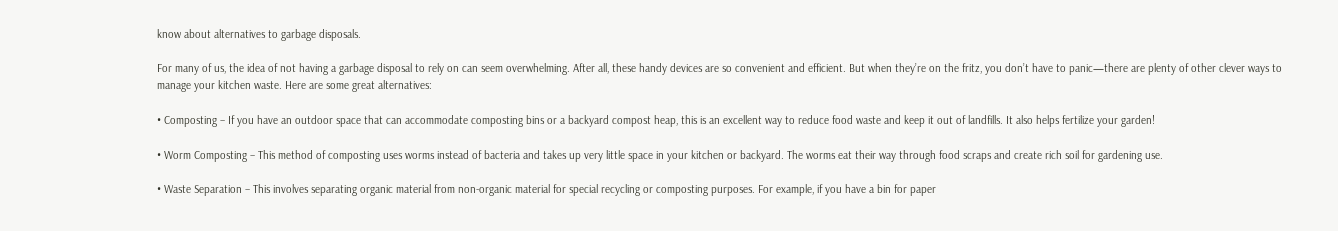know about alternatives to garbage disposals.

For many of us, the idea of not having a garbage disposal to rely on can seem overwhelming. After all, these handy devices are so convenient and efficient. But when they’re on the fritz, you don’t have to panic—there are plenty of other clever ways to manage your kitchen waste. Here are some great alternatives:

• Composting – If you have an outdoor space that can accommodate composting bins or a backyard compost heap, this is an excellent way to reduce food waste and keep it out of landfills. It also helps fertilize your garden!

• Worm Composting – This method of composting uses worms instead of bacteria and takes up very little space in your kitchen or backyard. The worms eat their way through food scraps and create rich soil for gardening use.

• Waste Separation – This involves separating organic material from non-organic material for special recycling or composting purposes. For example, if you have a bin for paper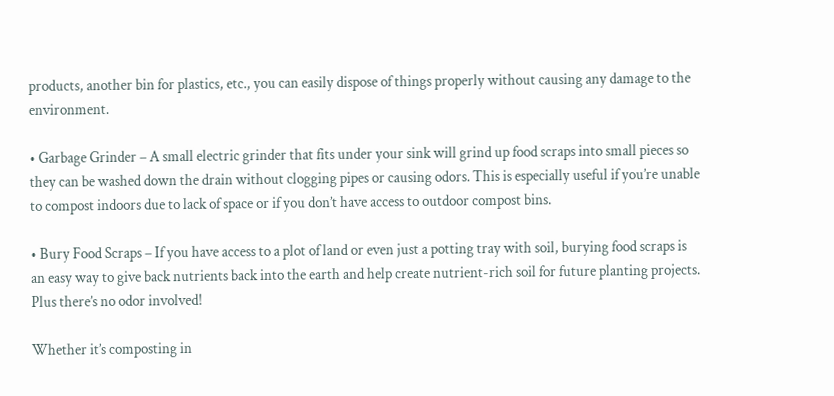products, another bin for plastics, etc., you can easily dispose of things properly without causing any damage to the environment.

• Garbage Grinder – A small electric grinder that fits under your sink will grind up food scraps into small pieces so they can be washed down the drain without clogging pipes or causing odors. This is especially useful if you’re unable to compost indoors due to lack of space or if you don’t have access to outdoor compost bins.

• Bury Food Scraps – If you have access to a plot of land or even just a potting tray with soil, burying food scraps is an easy way to give back nutrients back into the earth and help create nutrient-rich soil for future planting projects. Plus there’s no odor involved!

Whether it’s composting in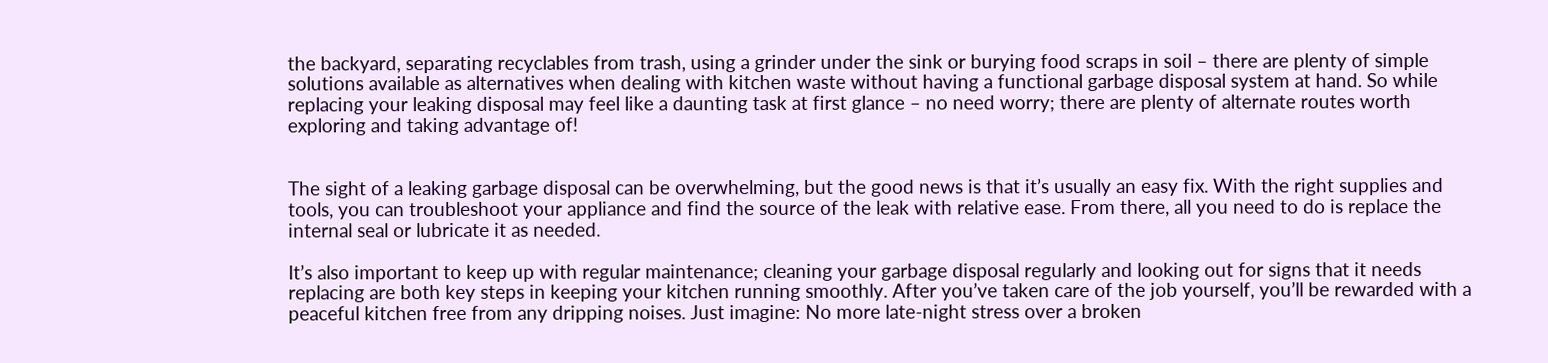the backyard, separating recyclables from trash, using a grinder under the sink or burying food scraps in soil – there are plenty of simple solutions available as alternatives when dealing with kitchen waste without having a functional garbage disposal system at hand. So while replacing your leaking disposal may feel like a daunting task at first glance – no need worry; there are plenty of alternate routes worth exploring and taking advantage of!


The sight of a leaking garbage disposal can be overwhelming, but the good news is that it’s usually an easy fix. With the right supplies and tools, you can troubleshoot your appliance and find the source of the leak with relative ease. From there, all you need to do is replace the internal seal or lubricate it as needed.

It’s also important to keep up with regular maintenance; cleaning your garbage disposal regularly and looking out for signs that it needs replacing are both key steps in keeping your kitchen running smoothly. After you’ve taken care of the job yourself, you’ll be rewarded with a peaceful kitchen free from any dripping noises. Just imagine: No more late-night stress over a broken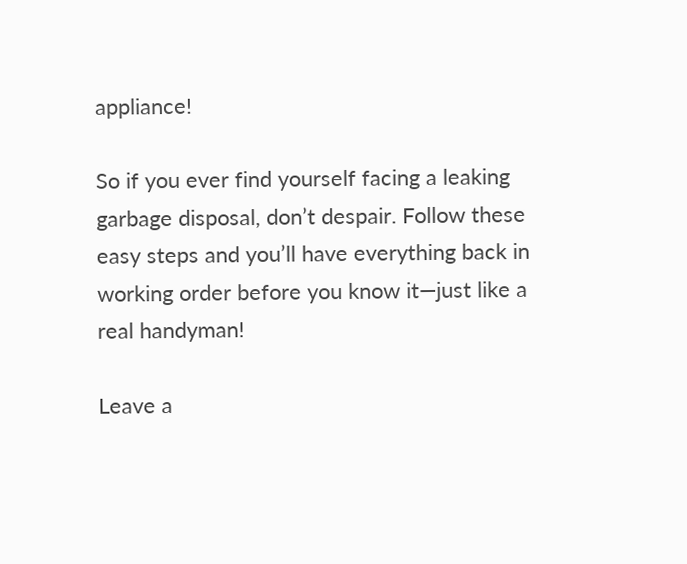appliance!

So if you ever find yourself facing a leaking garbage disposal, don’t despair. Follow these easy steps and you’ll have everything back in working order before you know it—just like a real handyman!

Leave a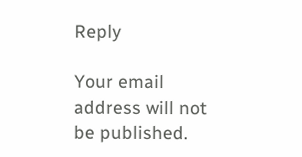Reply

Your email address will not be published.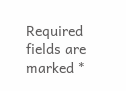Required fields are marked *